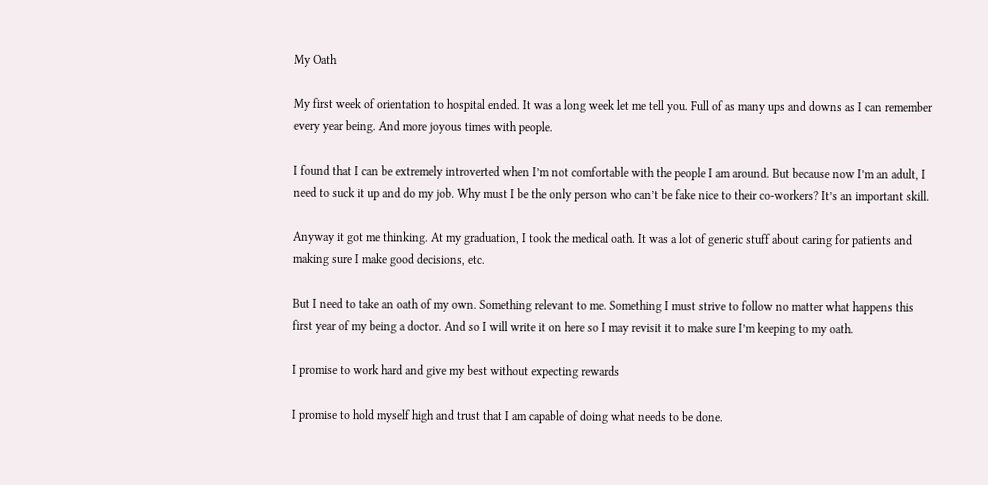My Oath

My first week of orientation to hospital ended. It was a long week let me tell you. Full of as many ups and downs as I can remember every year being. And more joyous times with people.

I found that I can be extremely introverted when I’m not comfortable with the people I am around. But because now I’m an adult, I need to suck it up and do my job. Why must I be the only person who can’t be fake nice to their co-workers? It’s an important skill.

Anyway it got me thinking. At my graduation, I took the medical oath. It was a lot of generic stuff about caring for patients and making sure I make good decisions, etc.

But I need to take an oath of my own. Something relevant to me. Something I must strive to follow no matter what happens this first year of my being a doctor. And so I will write it on here so I may revisit it to make sure I’m keeping to my oath.

I promise to work hard and give my best without expecting rewards

I promise to hold myself high and trust that I am capable of doing what needs to be done.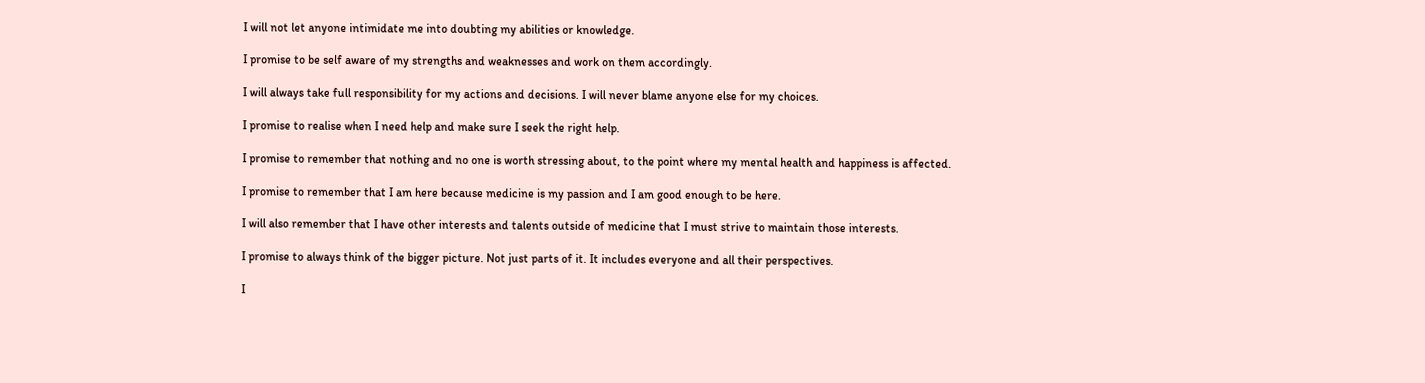I will not let anyone intimidate me into doubting my abilities or knowledge.

I promise to be self aware of my strengths and weaknesses and work on them accordingly.

I will always take full responsibility for my actions and decisions. I will never blame anyone else for my choices.

I promise to realise when I need help and make sure I seek the right help.

I promise to remember that nothing and no one is worth stressing about, to the point where my mental health and happiness is affected.

I promise to remember that I am here because medicine is my passion and I am good enough to be here.

I will also remember that I have other interests and talents outside of medicine that I must strive to maintain those interests.

I promise to always think of the bigger picture. Not just parts of it. It includes everyone and all their perspectives.

I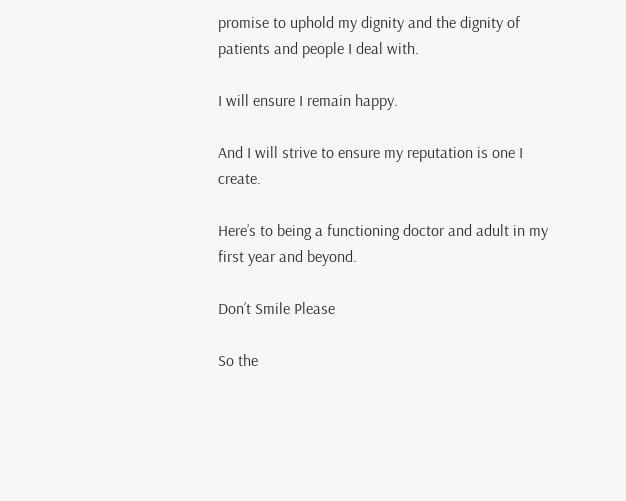promise to uphold my dignity and the dignity of patients and people I deal with.

I will ensure I remain happy.

And I will strive to ensure my reputation is one I create.

Here’s to being a functioning doctor and adult in my first year and beyond.

Don’t Smile Please

So the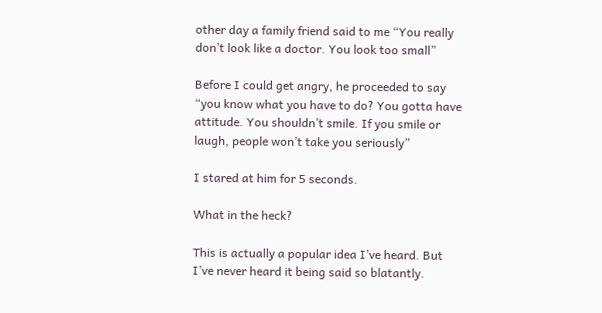other day a family friend said to me “You really don’t look like a doctor. You look too small”

Before I could get angry, he proceeded to say “you know what you have to do? You gotta have attitude. You shouldn’t smile. If you smile or laugh, people won’t take you seriously”

I stared at him for 5 seconds.

What in the heck?

This is actually a popular idea I’ve heard. But I’ve never heard it being said so blatantly.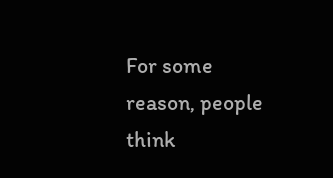For some reason, people think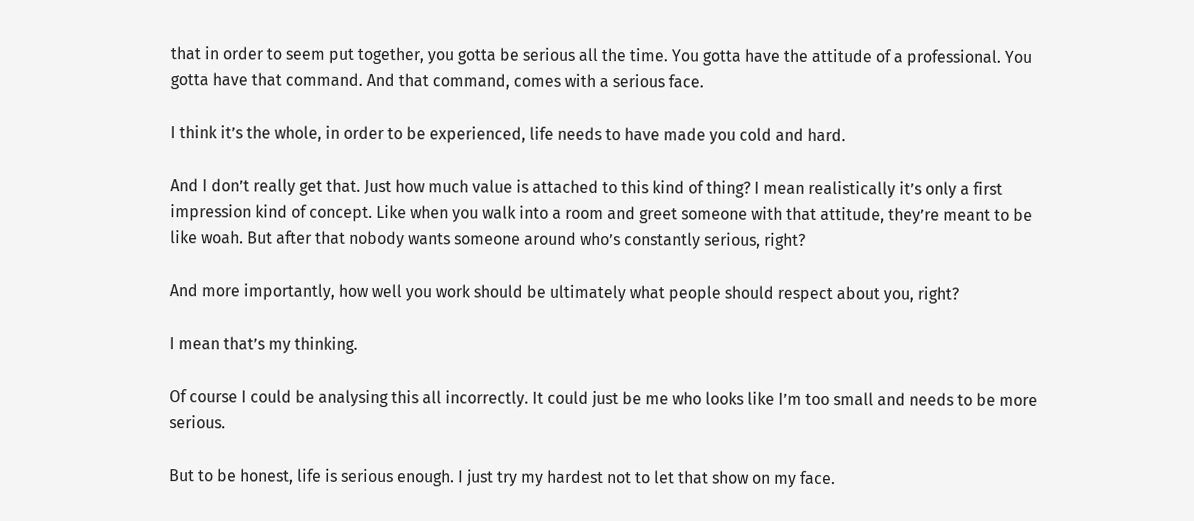that in order to seem put together, you gotta be serious all the time. You gotta have the attitude of a professional. You gotta have that command. And that command, comes with a serious face.

I think it’s the whole, in order to be experienced, life needs to have made you cold and hard.

And I don’t really get that. Just how much value is attached to this kind of thing? I mean realistically it’s only a first impression kind of concept. Like when you walk into a room and greet someone with that attitude, they’re meant to be like woah. But after that nobody wants someone around who’s constantly serious, right?

And more importantly, how well you work should be ultimately what people should respect about you, right?

I mean that’s my thinking.

Of course I could be analysing this all incorrectly. It could just be me who looks like I’m too small and needs to be more serious.

But to be honest, life is serious enough. I just try my hardest not to let that show on my face.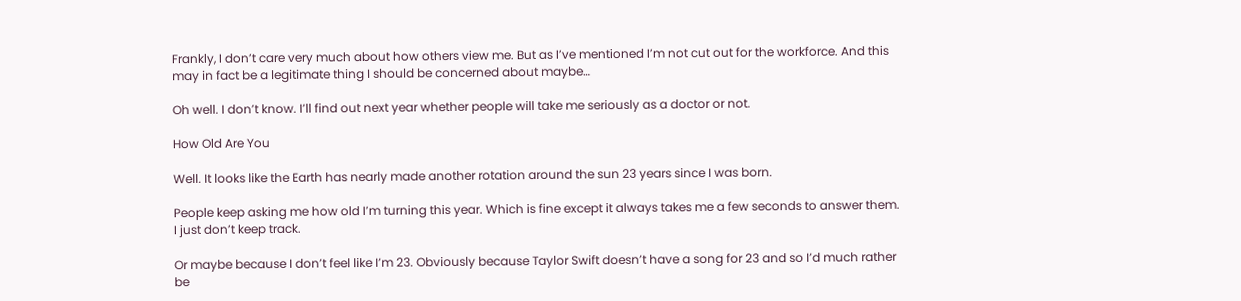Frankly, I don’t care very much about how others view me. But as I’ve mentioned I’m not cut out for the workforce. And this may in fact be a legitimate thing I should be concerned about maybe…

Oh well. I don’t know. I’ll find out next year whether people will take me seriously as a doctor or not.

How Old Are You

Well. It looks like the Earth has nearly made another rotation around the sun 23 years since I was born.

People keep asking me how old I’m turning this year. Which is fine except it always takes me a few seconds to answer them. I just don’t keep track.

Or maybe because I don’t feel like I’m 23. Obviously because Taylor Swift doesn’t have a song for 23 and so I’d much rather be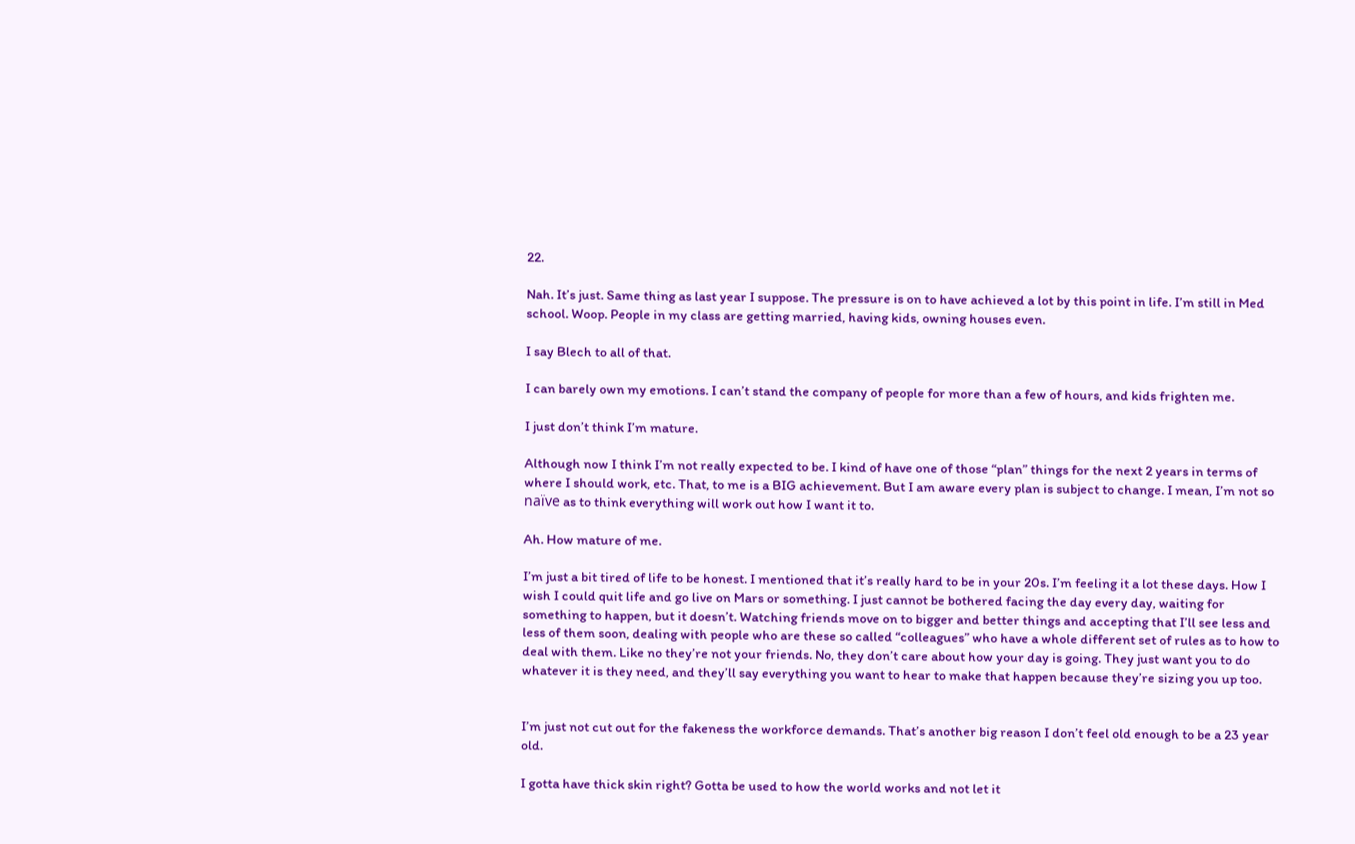22.

Nah. It’s just. Same thing as last year I suppose. The pressure is on to have achieved a lot by this point in life. I’m still in Med school. Woop. People in my class are getting married, having kids, owning houses even.

I say Blech to all of that.

I can barely own my emotions. I can’t stand the company of people for more than a few of hours, and kids frighten me.

I just don’t think I’m mature.

Although now I think I’m not really expected to be. I kind of have one of those “plan” things for the next 2 years in terms of where I should work, etc. That, to me is a BIG achievement. But I am aware every plan is subject to change. I mean, I’m not so naïve as to think everything will work out how I want it to.

Ah. How mature of me.

I’m just a bit tired of life to be honest. I mentioned that it’s really hard to be in your 20s. I’m feeling it a lot these days. How I wish I could quit life and go live on Mars or something. I just cannot be bothered facing the day every day, waiting for something to happen, but it doesn’t. Watching friends move on to bigger and better things and accepting that I’ll see less and less of them soon, dealing with people who are these so called “colleagues” who have a whole different set of rules as to how to deal with them. Like no they’re not your friends. No, they don’t care about how your day is going. They just want you to do whatever it is they need, and they’ll say everything you want to hear to make that happen because they’re sizing you up too.


I’m just not cut out for the fakeness the workforce demands. That’s another big reason I don’t feel old enough to be a 23 year old.

I gotta have thick skin right? Gotta be used to how the world works and not let it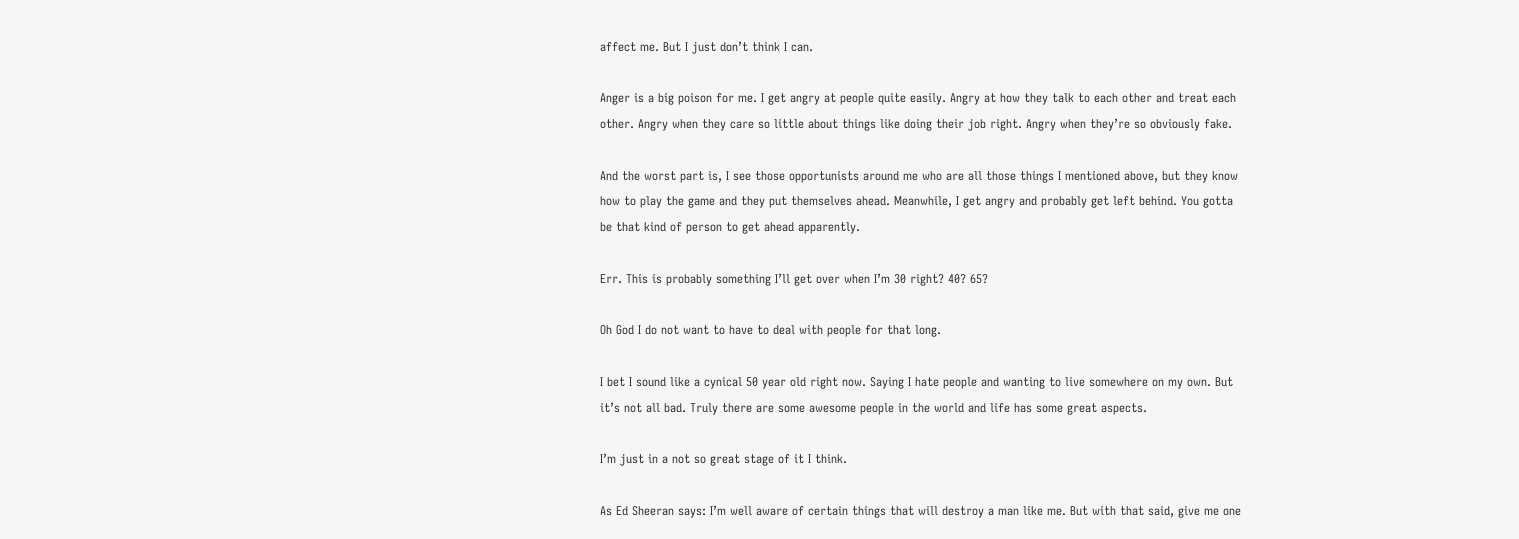affect me. But I just don’t think I can.

Anger is a big poison for me. I get angry at people quite easily. Angry at how they talk to each other and treat each other. Angry when they care so little about things like doing their job right. Angry when they’re so obviously fake.

And the worst part is, I see those opportunists around me who are all those things I mentioned above, but they know how to play the game and they put themselves ahead. Meanwhile, I get angry and probably get left behind. You gotta be that kind of person to get ahead apparently.

Err. This is probably something I’ll get over when I’m 30 right? 40? 65?

Oh God I do not want to have to deal with people for that long.

I bet I sound like a cynical 50 year old right now. Saying I hate people and wanting to live somewhere on my own. But it’s not all bad. Truly there are some awesome people in the world and life has some great aspects.

I’m just in a not so great stage of it I think.

As Ed Sheeran says: I’m well aware of certain things that will destroy a man like me. But with that said, give me one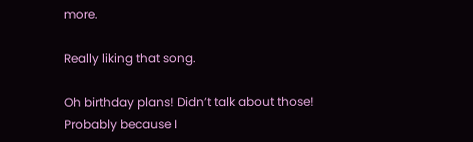more.

Really liking that song.

Oh birthday plans! Didn’t talk about those! Probably because I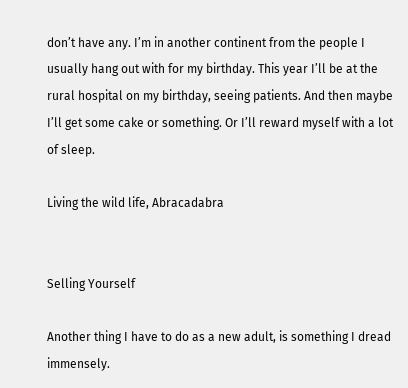don’t have any. I’m in another continent from the people I usually hang out with for my birthday. This year I’ll be at the rural hospital on my birthday, seeing patients. And then maybe I’ll get some cake or something. Or I’ll reward myself with a lot of sleep.

Living the wild life, Abracadabra


Selling Yourself

Another thing I have to do as a new adult, is something I dread immensely.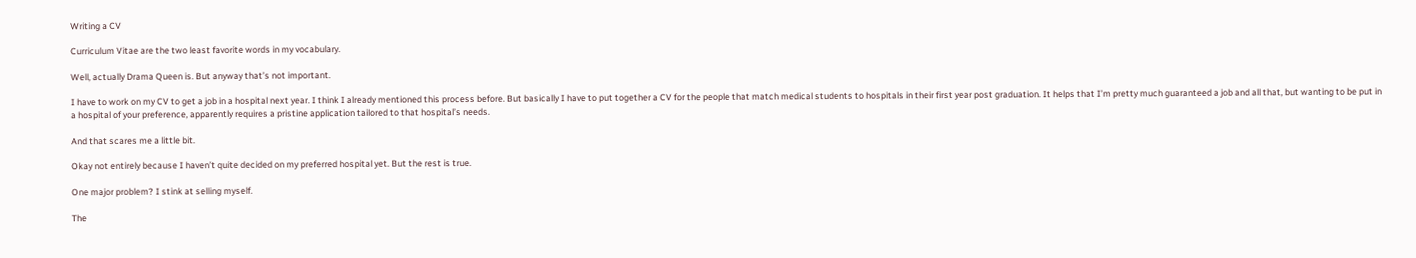Writing a CV

Curriculum Vitae are the two least favorite words in my vocabulary.

Well, actually Drama Queen is. But anyway that’s not important.

I have to work on my CV to get a job in a hospital next year. I think I already mentioned this process before. But basically I have to put together a CV for the people that match medical students to hospitals in their first year post graduation. It helps that I’m pretty much guaranteed a job and all that, but wanting to be put in a hospital of your preference, apparently requires a pristine application tailored to that hospital’s needs.

And that scares me a little bit.

Okay not entirely because I haven’t quite decided on my preferred hospital yet. But the rest is true.

One major problem? I stink at selling myself.

The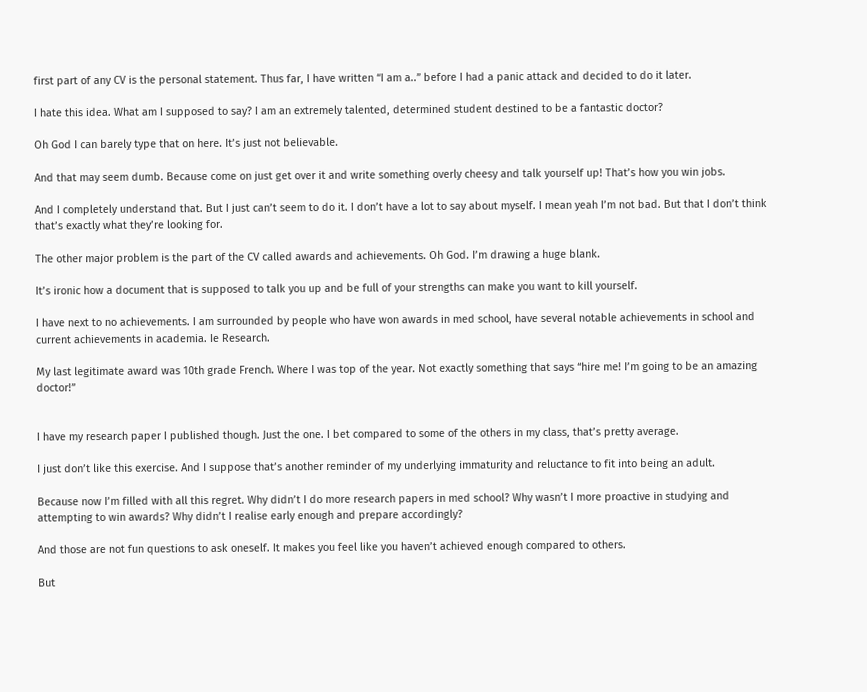first part of any CV is the personal statement. Thus far, I have written “I am a..” before I had a panic attack and decided to do it later.

I hate this idea. What am I supposed to say? I am an extremely talented, determined student destined to be a fantastic doctor?

Oh God I can barely type that on here. It’s just not believable.

And that may seem dumb. Because come on just get over it and write something overly cheesy and talk yourself up! That’s how you win jobs.

And I completely understand that. But I just can’t seem to do it. I don’t have a lot to say about myself. I mean yeah I’m not bad. But that I don’t think that’s exactly what they’re looking for.

The other major problem is the part of the CV called awards and achievements. Oh God. I’m drawing a huge blank.

It’s ironic how a document that is supposed to talk you up and be full of your strengths can make you want to kill yourself.

I have next to no achievements. I am surrounded by people who have won awards in med school, have several notable achievements in school and current achievements in academia. Ie Research.

My last legitimate award was 10th grade French. Where I was top of the year. Not exactly something that says “hire me! I’m going to be an amazing doctor!”


I have my research paper I published though. Just the one. I bet compared to some of the others in my class, that’s pretty average.

I just don’t like this exercise. And I suppose that’s another reminder of my underlying immaturity and reluctance to fit into being an adult.

Because now I’m filled with all this regret. Why didn’t I do more research papers in med school? Why wasn’t I more proactive in studying and attempting to win awards? Why didn’t I realise early enough and prepare accordingly?

And those are not fun questions to ask oneself. It makes you feel like you haven’t achieved enough compared to others.

But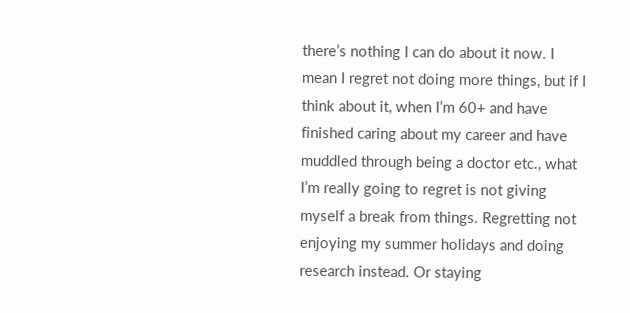there’s nothing I can do about it now. I mean I regret not doing more things, but if I think about it, when I’m 60+ and have finished caring about my career and have muddled through being a doctor etc., what I’m really going to regret is not giving myself a break from things. Regretting not enjoying my summer holidays and doing research instead. Or staying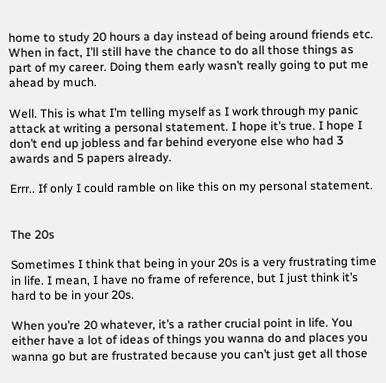home to study 20 hours a day instead of being around friends etc. When in fact, I’ll still have the chance to do all those things as part of my career. Doing them early wasn’t really going to put me ahead by much.

Well. This is what I’m telling myself as I work through my panic attack at writing a personal statement. I hope it’s true. I hope I don’t end up jobless and far behind everyone else who had 3 awards and 5 papers already.

Errr.. If only I could ramble on like this on my personal statement.


The 20s

Sometimes I think that being in your 20s is a very frustrating time in life. I mean, I have no frame of reference, but I just think it’s hard to be in your 20s.

When you’re 20 whatever, it’s a rather crucial point in life. You either have a lot of ideas of things you wanna do and places you wanna go but are frustrated because you can’t just get all those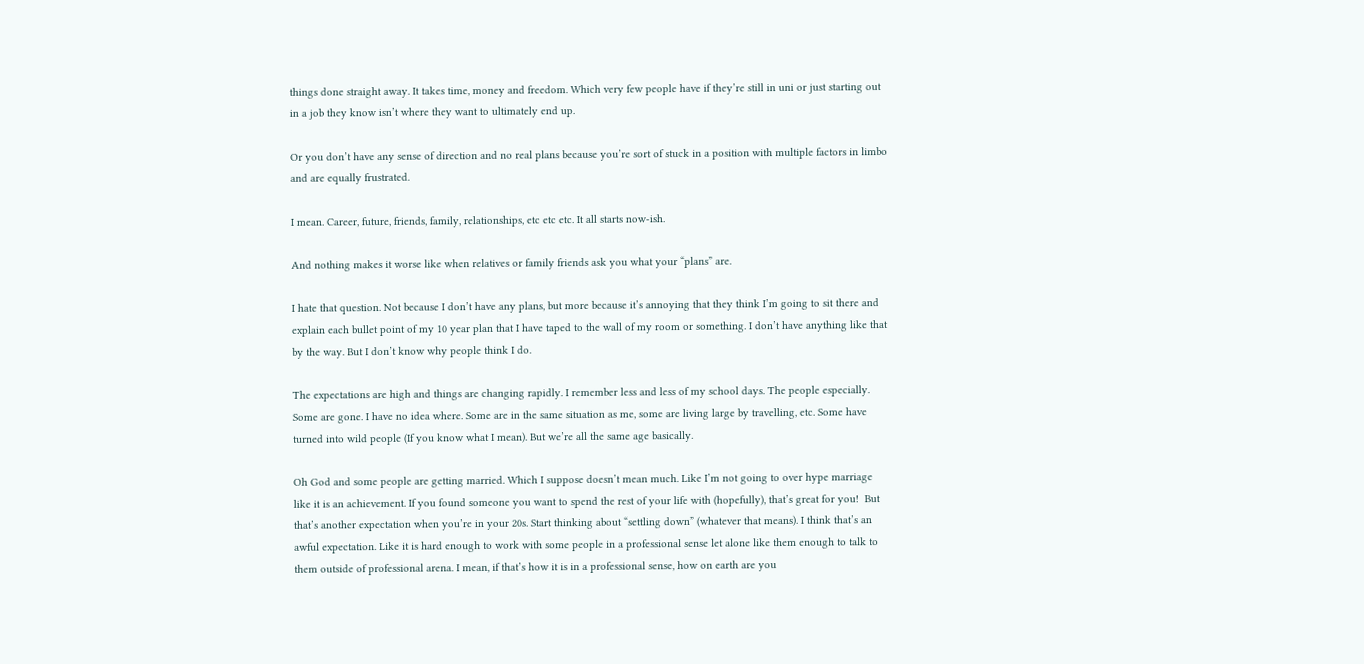things done straight away. It takes time, money and freedom. Which very few people have if they’re still in uni or just starting out in a job they know isn’t where they want to ultimately end up.

Or you don’t have any sense of direction and no real plans because you’re sort of stuck in a position with multiple factors in limbo and are equally frustrated.

I mean. Career, future, friends, family, relationships, etc etc etc. It all starts now-ish.

And nothing makes it worse like when relatives or family friends ask you what your “plans” are.

I hate that question. Not because I don’t have any plans, but more because it’s annoying that they think I’m going to sit there and explain each bullet point of my 10 year plan that I have taped to the wall of my room or something. I don’t have anything like that by the way. But I don’t know why people think I do.

The expectations are high and things are changing rapidly. I remember less and less of my school days. The people especially. Some are gone. I have no idea where. Some are in the same situation as me, some are living large by travelling, etc. Some have turned into wild people (If you know what I mean). But we’re all the same age basically.

Oh God and some people are getting married. Which I suppose doesn’t mean much. Like I’m not going to over hype marriage like it is an achievement. If you found someone you want to spend the rest of your life with (hopefully), that’s great for you!  But that’s another expectation when you’re in your 20s. Start thinking about “settling down” (whatever that means). I think that’s an awful expectation. Like it is hard enough to work with some people in a professional sense let alone like them enough to talk to them outside of professional arena. I mean, if that’s how it is in a professional sense, how on earth are you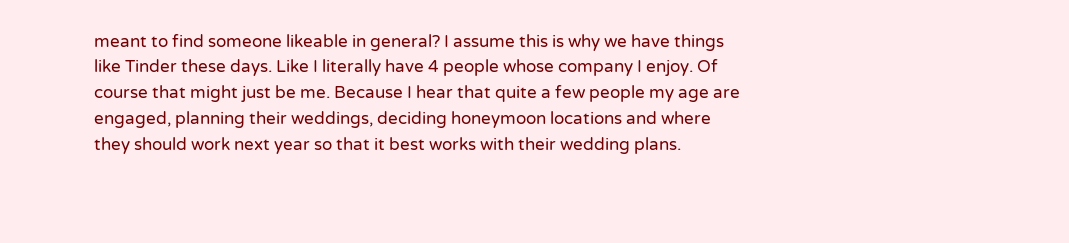meant to find someone likeable in general? I assume this is why we have things like Tinder these days. Like I literally have 4 people whose company I enjoy. Of course that might just be me. Because I hear that quite a few people my age are engaged, planning their weddings, deciding honeymoon locations and where they should work next year so that it best works with their wedding plans.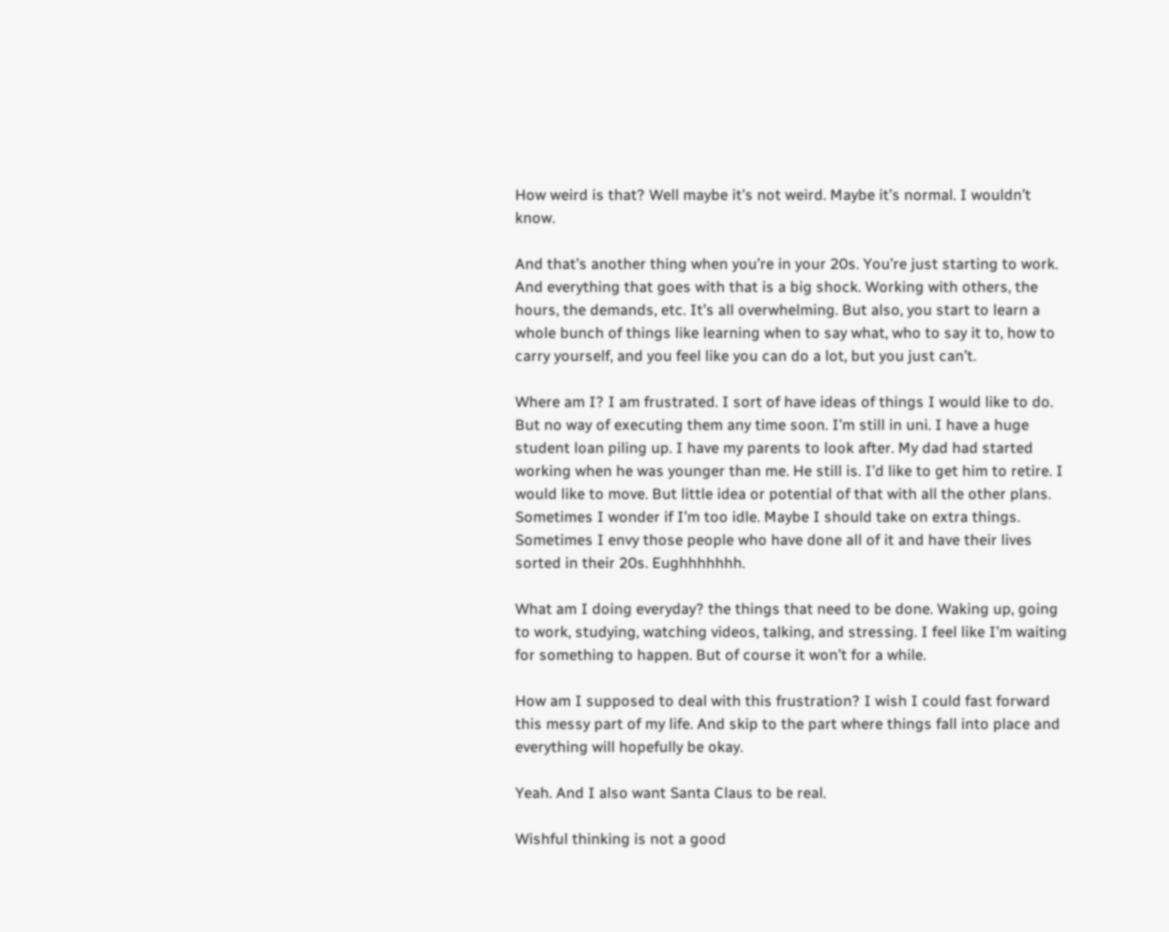How weird is that? Well maybe it’s not weird. Maybe it’s normal. I wouldn’t know.

And that’s another thing when you’re in your 20s. You’re just starting to work. And everything that goes with that is a big shock. Working with others, the hours, the demands, etc. It’s all overwhelming. But also, you start to learn a whole bunch of things like learning when to say what, who to say it to, how to carry yourself, and you feel like you can do a lot, but you just can’t.

Where am I? I am frustrated. I sort of have ideas of things I would like to do. But no way of executing them any time soon. I’m still in uni. I have a huge student loan piling up. I have my parents to look after. My dad had started working when he was younger than me. He still is. I’d like to get him to retire. I would like to move. But little idea or potential of that with all the other plans. Sometimes I wonder if I’m too idle. Maybe I should take on extra things. Sometimes I envy those people who have done all of it and have their lives sorted in their 20s. Eughhhhhhh.

What am I doing everyday? the things that need to be done. Waking up, going to work, studying, watching videos, talking, and stressing. I feel like I’m waiting for something to happen. But of course it won’t for a while.

How am I supposed to deal with this frustration? I wish I could fast forward this messy part of my life. And skip to the part where things fall into place and everything will hopefully be okay.

Yeah. And I also want Santa Claus to be real.

Wishful thinking is not a good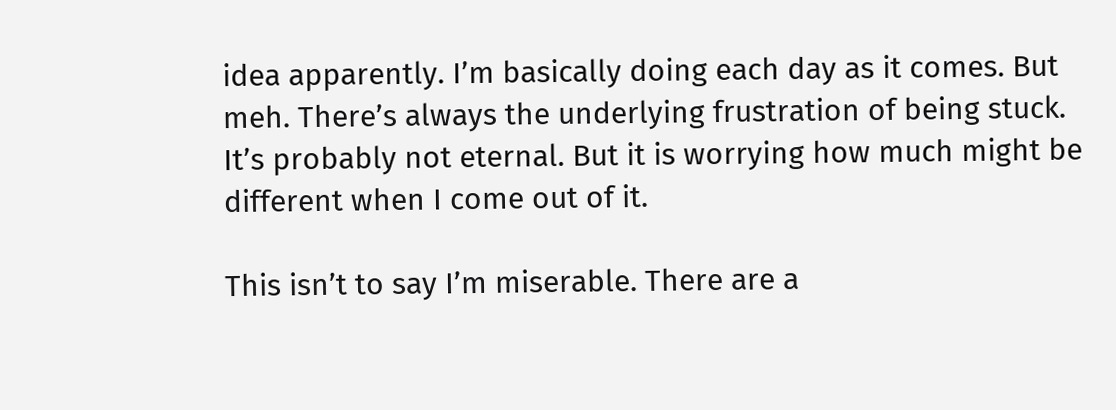idea apparently. I’m basically doing each day as it comes. But meh. There’s always the underlying frustration of being stuck. It’s probably not eternal. But it is worrying how much might be different when I come out of it.

This isn’t to say I’m miserable. There are a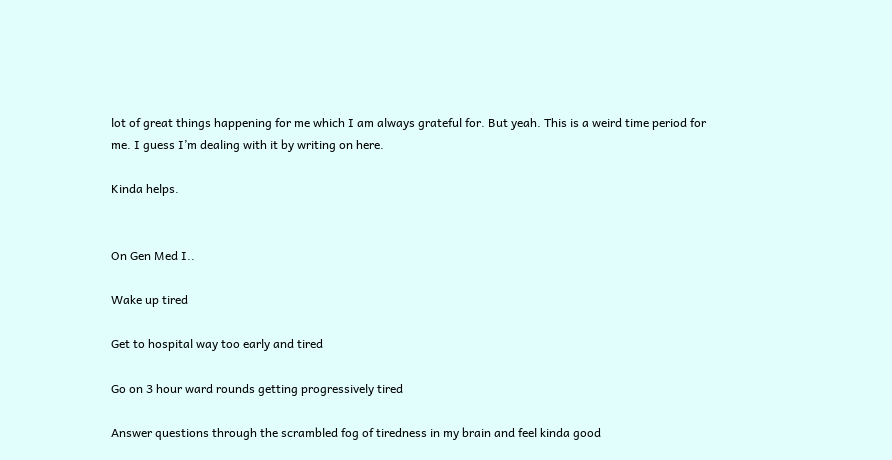lot of great things happening for me which I am always grateful for. But yeah. This is a weird time period for me. I guess I’m dealing with it by writing on here.

Kinda helps.


On Gen Med I..

Wake up tired

Get to hospital way too early and tired

Go on 3 hour ward rounds getting progressively tired

Answer questions through the scrambled fog of tiredness in my brain and feel kinda good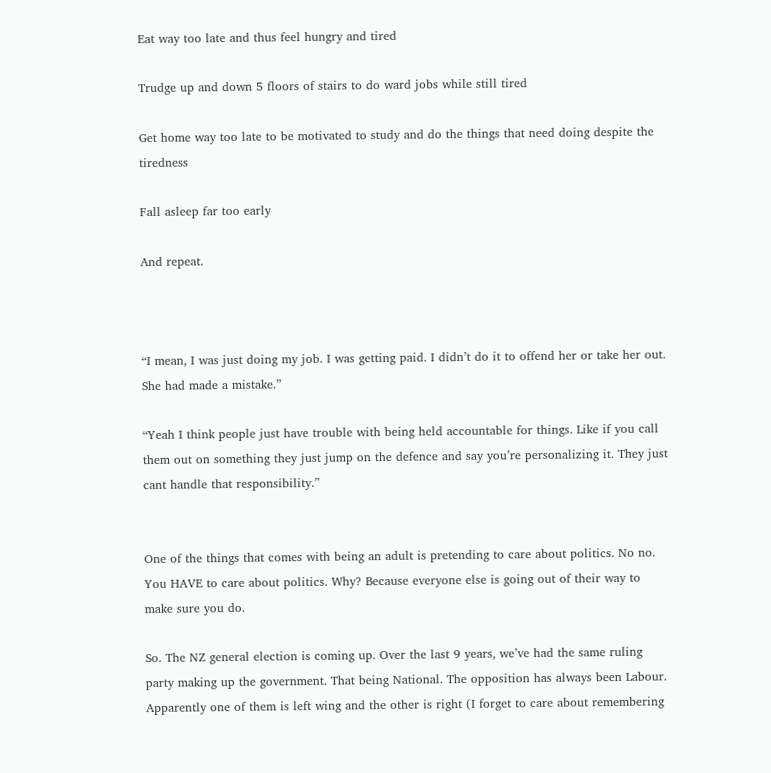Eat way too late and thus feel hungry and tired

Trudge up and down 5 floors of stairs to do ward jobs while still tired

Get home way too late to be motivated to study and do the things that need doing despite the tiredness

Fall asleep far too early

And repeat.



“I mean, I was just doing my job. I was getting paid. I didn’t do it to offend her or take her out. She had made a mistake.”

“Yeah I think people just have trouble with being held accountable for things. Like if you call them out on something they just jump on the defence and say you’re personalizing it. They just cant handle that responsibility.”


One of the things that comes with being an adult is pretending to care about politics. No no. You HAVE to care about politics. Why? Because everyone else is going out of their way to make sure you do.

So. The NZ general election is coming up. Over the last 9 years, we’ve had the same ruling party making up the government. That being National. The opposition has always been Labour. Apparently one of them is left wing and the other is right (I forget to care about remembering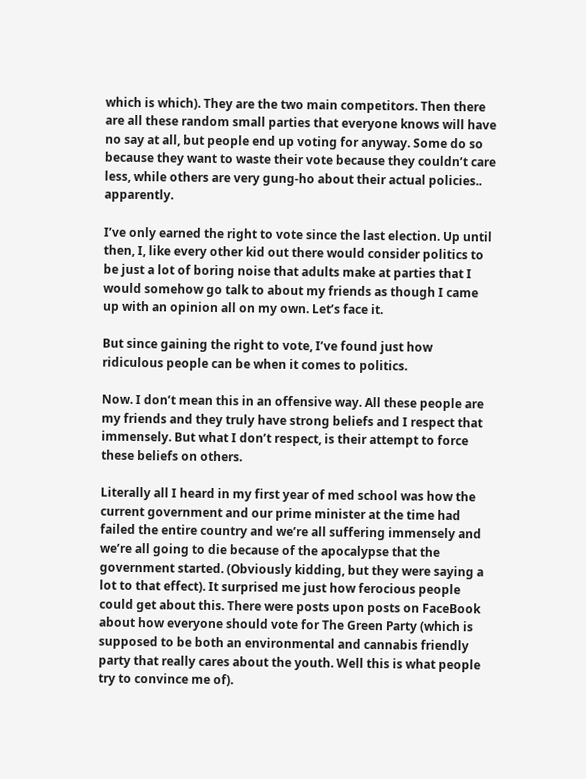which is which). They are the two main competitors. Then there are all these random small parties that everyone knows will have no say at all, but people end up voting for anyway. Some do so because they want to waste their vote because they couldn’t care less, while others are very gung-ho about their actual policies.. apparently.

I’ve only earned the right to vote since the last election. Up until then, I, like every other kid out there would consider politics to be just a lot of boring noise that adults make at parties that I would somehow go talk to about my friends as though I came up with an opinion all on my own. Let’s face it.

But since gaining the right to vote, I’ve found just how ridiculous people can be when it comes to politics.

Now. I don’t mean this in an offensive way. All these people are my friends and they truly have strong beliefs and I respect that immensely. But what I don’t respect, is their attempt to force these beliefs on others.

Literally all I heard in my first year of med school was how the current government and our prime minister at the time had failed the entire country and we’re all suffering immensely and we’re all going to die because of the apocalypse that the government started. (Obviously kidding, but they were saying a lot to that effect). It surprised me just how ferocious people could get about this. There were posts upon posts on FaceBook about how everyone should vote for The Green Party (which is supposed to be both an environmental and cannabis friendly party that really cares about the youth. Well this is what people try to convince me of).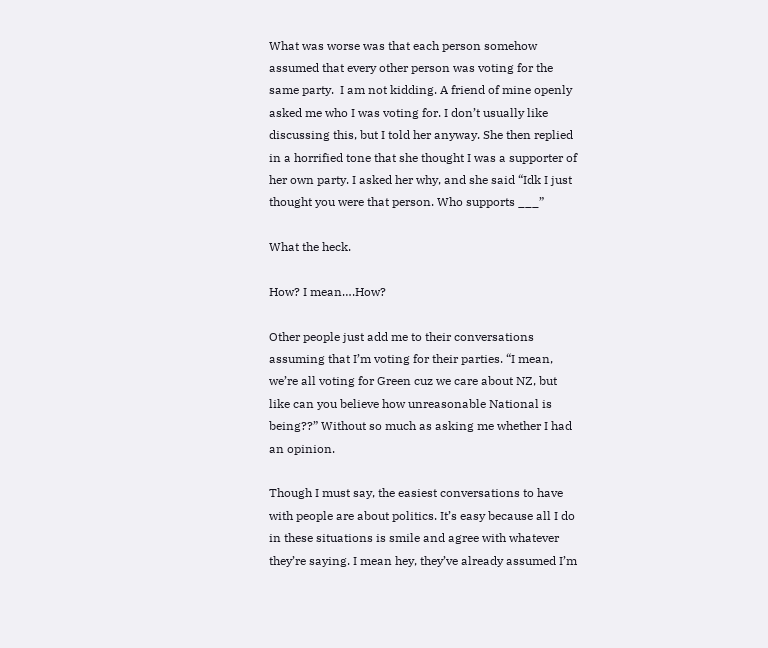What was worse was that each person somehow assumed that every other person was voting for the same party.  I am not kidding. A friend of mine openly asked me who I was voting for. I don’t usually like discussing this, but I told her anyway. She then replied in a horrified tone that she thought I was a supporter of her own party. I asked her why, and she said “Idk I just thought you were that person. Who supports ___”

What the heck.

How? I mean….How?

Other people just add me to their conversations assuming that I’m voting for their parties. “I mean, we’re all voting for Green cuz we care about NZ, but like can you believe how unreasonable National is being??” Without so much as asking me whether I had an opinion.

Though I must say, the easiest conversations to have with people are about politics. It’s easy because all I do in these situations is smile and agree with whatever they’re saying. I mean hey, they’ve already assumed I’m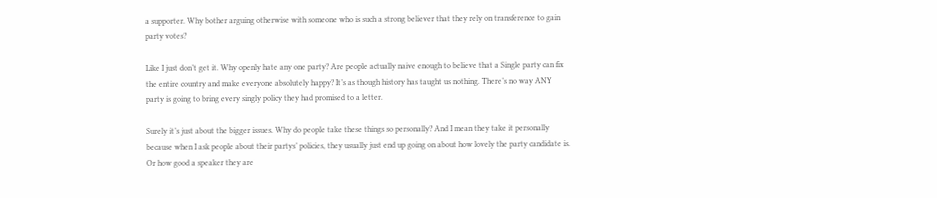a supporter. Why bother arguing otherwise with someone who is such a strong believer that they rely on transference to gain party votes?

Like I just don’t get it. Why openly hate any one party? Are people actually naive enough to believe that a Single party can fix the entire country and make everyone absolutely happy? It’s as though history has taught us nothing. There’s no way ANY party is going to bring every singly policy they had promised to a letter.

Surely it’s just about the bigger issues. Why do people take these things so personally? And I mean they take it personally because when I ask people about their partys’ policies, they usually just end up going on about how lovely the party candidate is. Or how good a speaker they are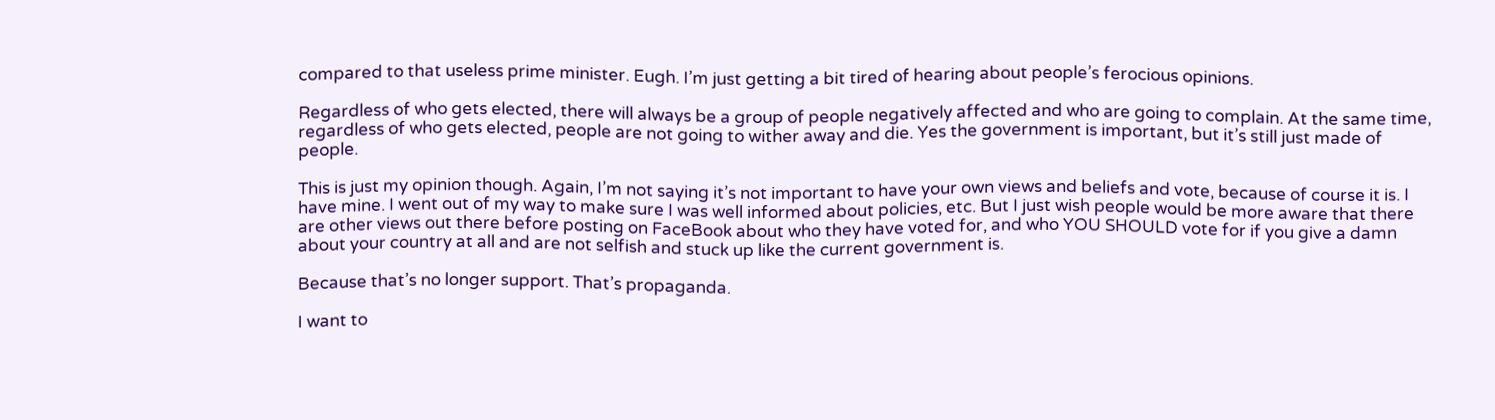compared to that useless prime minister. Eugh. I’m just getting a bit tired of hearing about people’s ferocious opinions.

Regardless of who gets elected, there will always be a group of people negatively affected and who are going to complain. At the same time, regardless of who gets elected, people are not going to wither away and die. Yes the government is important, but it’s still just made of people.

This is just my opinion though. Again, I’m not saying it’s not important to have your own views and beliefs and vote, because of course it is. I have mine. I went out of my way to make sure I was well informed about policies, etc. But I just wish people would be more aware that there are other views out there before posting on FaceBook about who they have voted for, and who YOU SHOULD vote for if you give a damn about your country at all and are not selfish and stuck up like the current government is.

Because that’s no longer support. That’s propaganda.

I want to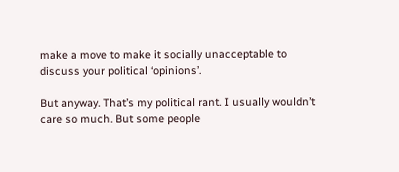make a move to make it socially unacceptable to discuss your political ‘opinions’.

But anyway. That’s my political rant. I usually wouldn’t care so much. But some people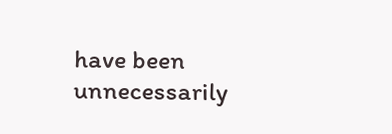have been unnecessarily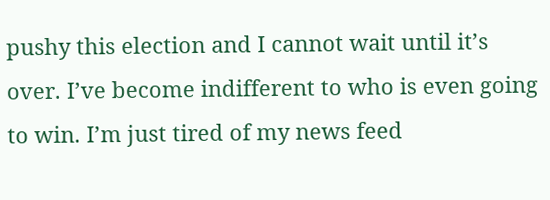pushy this election and I cannot wait until it’s over. I’ve become indifferent to who is even going to win. I’m just tired of my news feed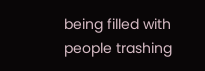being filled with people trashing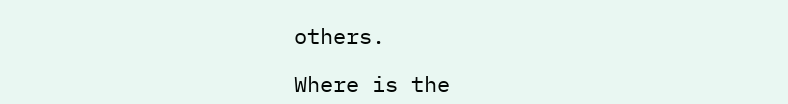others.

Where is the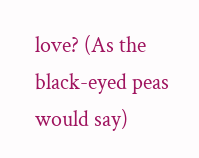love? (As the black-eyed peas would say)